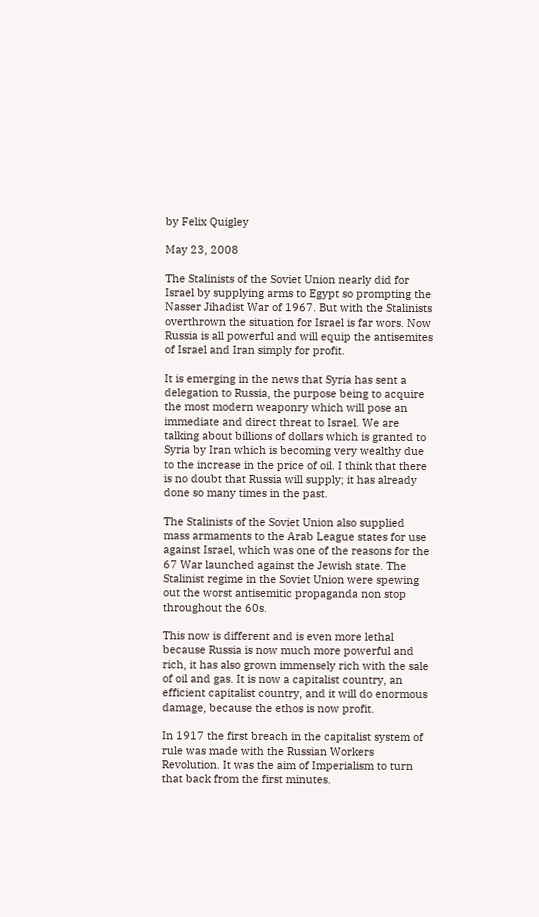by Felix Quigley

May 23, 2008

The Stalinists of the Soviet Union nearly did for Israel by supplying arms to Egypt so prompting the Nasser Jihadist War of 1967. But with the Stalinists overthrown the situation for Israel is far wors. Now Russia is all powerful and will equip the antisemites of Israel and Iran simply for profit.

It is emerging in the news that Syria has sent a delegation to Russia, the purpose being to acquire the most modern weaponry which will pose an immediate and direct threat to Israel. We are talking about billions of dollars which is granted to Syria by Iran which is becoming very wealthy due to the increase in the price of oil. I think that there is no doubt that Russia will supply; it has already done so many times in the past.

The Stalinists of the Soviet Union also supplied mass armaments to the Arab League states for use against Israel, which was one of the reasons for the 67 War launched against the Jewish state. The Stalinist regime in the Soviet Union were spewing out the worst antisemitic propaganda non stop throughout the 60s.

This now is different and is even more lethal because Russia is now much more powerful and rich, it has also grown immensely rich with the sale of oil and gas. It is now a capitalist country, an efficient capitalist country, and it will do enormous damage, because the ethos is now profit.

In 1917 the first breach in the capitalist system of rule was made with the Russian Workers Revolution. It was the aim of Imperialism to turn that back from the first minutes.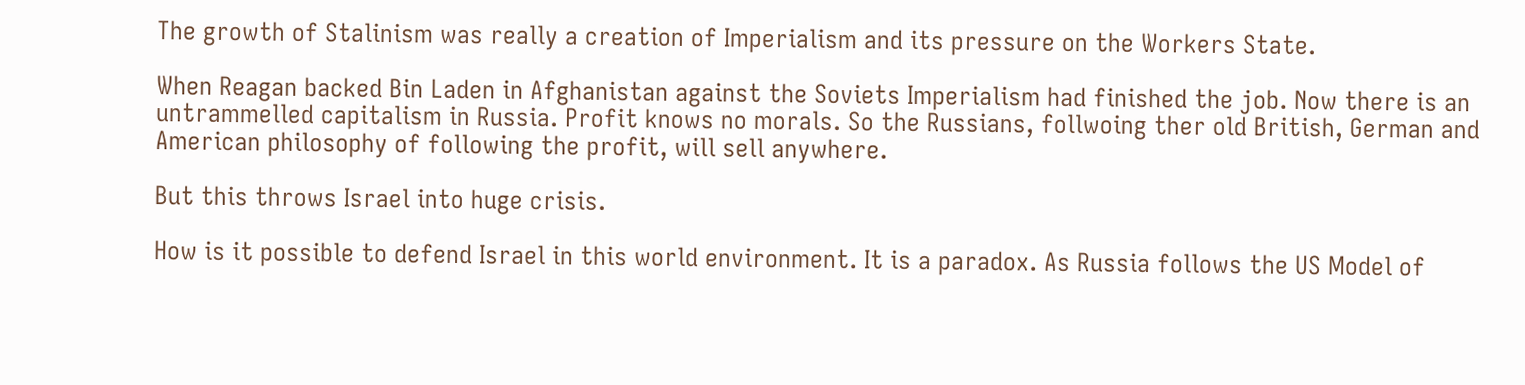The growth of Stalinism was really a creation of Imperialism and its pressure on the Workers State.

When Reagan backed Bin Laden in Afghanistan against the Soviets Imperialism had finished the job. Now there is an untrammelled capitalism in Russia. Profit knows no morals. So the Russians, follwoing ther old British, German and American philosophy of following the profit, will sell anywhere.

But this throws Israel into huge crisis.

How is it possible to defend Israel in this world environment. It is a paradox. As Russia follows the US Model of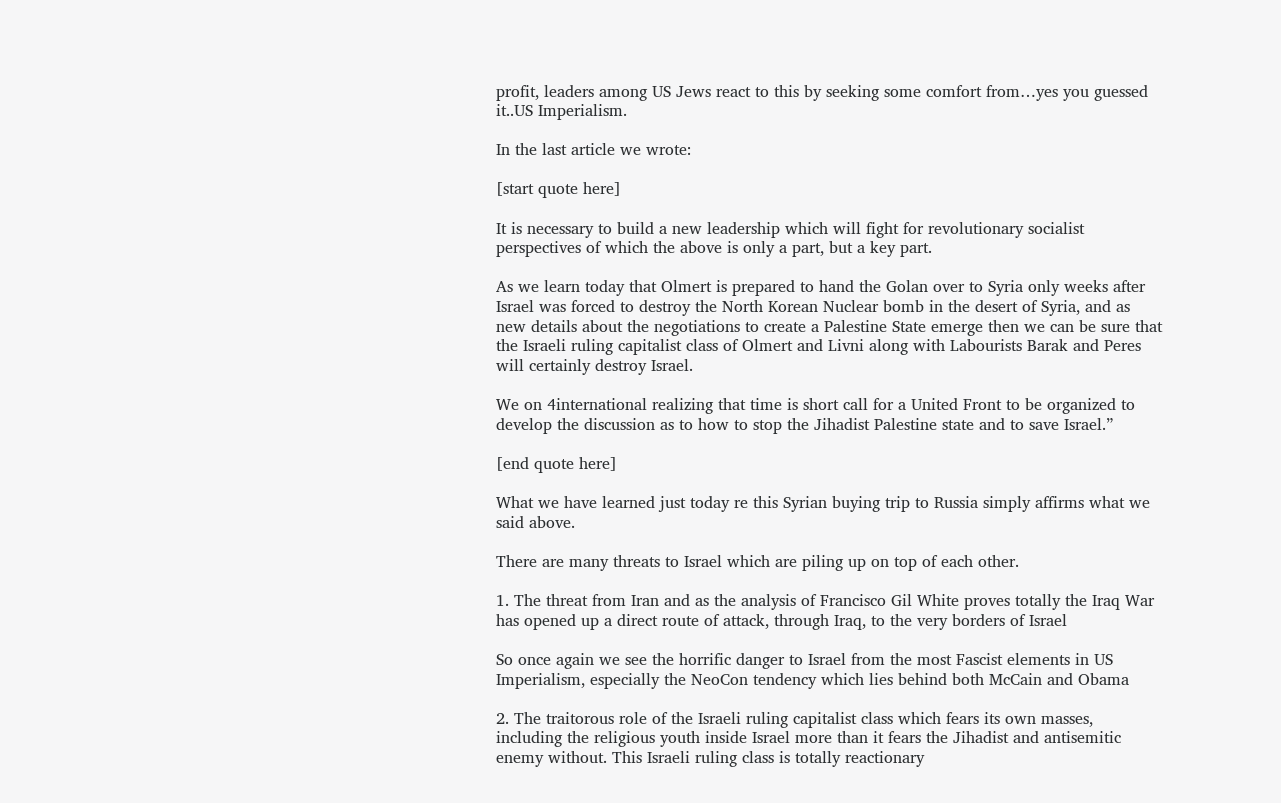profit, leaders among US Jews react to this by seeking some comfort from…yes you guessed it..US Imperialism.

In the last article we wrote:

[start quote here]

It is necessary to build a new leadership which will fight for revolutionary socialist perspectives of which the above is only a part, but a key part.

As we learn today that Olmert is prepared to hand the Golan over to Syria only weeks after Israel was forced to destroy the North Korean Nuclear bomb in the desert of Syria, and as new details about the negotiations to create a Palestine State emerge then we can be sure that the Israeli ruling capitalist class of Olmert and Livni along with Labourists Barak and Peres will certainly destroy Israel.

We on 4international realizing that time is short call for a United Front to be organized to develop the discussion as to how to stop the Jihadist Palestine state and to save Israel.”

[end quote here]

What we have learned just today re this Syrian buying trip to Russia simply affirms what we said above.

There are many threats to Israel which are piling up on top of each other.

1. The threat from Iran and as the analysis of Francisco Gil White proves totally the Iraq War has opened up a direct route of attack, through Iraq, to the very borders of Israel

So once again we see the horrific danger to Israel from the most Fascist elements in US Imperialism, especially the NeoCon tendency which lies behind both McCain and Obama

2. The traitorous role of the Israeli ruling capitalist class which fears its own masses, including the religious youth inside Israel more than it fears the Jihadist and antisemitic enemy without. This Israeli ruling class is totally reactionary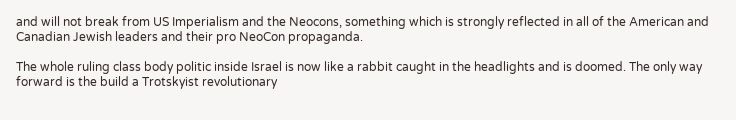and will not break from US Imperialism and the Neocons, something which is strongly reflected in all of the American and Canadian Jewish leaders and their pro NeoCon propaganda.

The whole ruling class body politic inside Israel is now like a rabbit caught in the headlights and is doomed. The only way forward is the build a Trotskyist revolutionary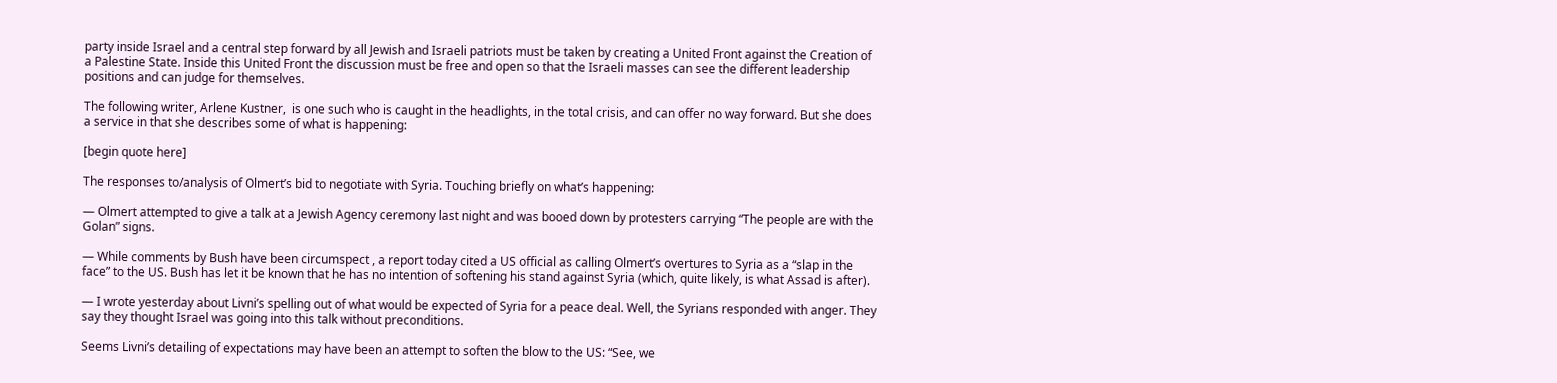party inside Israel and a central step forward by all Jewish and Israeli patriots must be taken by creating a United Front against the Creation of a Palestine State. Inside this United Front the discussion must be free and open so that the Israeli masses can see the different leadership positions and can judge for themselves.

The following writer, Arlene Kustner,  is one such who is caught in the headlights, in the total crisis, and can offer no way forward. But she does a service in that she describes some of what is happening:

[begin quote here]

The responses to/analysis of Olmert’s bid to negotiate with Syria. Touching briefly on what’s happening:

— Olmert attempted to give a talk at a Jewish Agency ceremony last night and was booed down by protesters carrying “The people are with the Golan” signs.

— While comments by Bush have been circumspect , a report today cited a US official as calling Olmert’s overtures to Syria as a “slap in the face” to the US. Bush has let it be known that he has no intention of softening his stand against Syria (which, quite likely, is what Assad is after).

— I wrote yesterday about Livni’s spelling out of what would be expected of Syria for a peace deal. Well, the Syrians responded with anger. They say they thought Israel was going into this talk without preconditions.

Seems Livni’s detailing of expectations may have been an attempt to soften the blow to the US: “See, we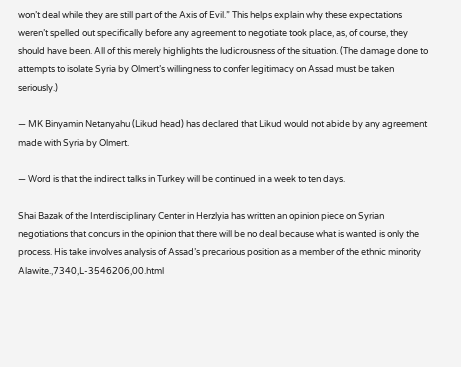won’t deal while they are still part of the Axis of Evil.” This helps explain why these expectations weren’t spelled out specifically before any agreement to negotiate took place, as, of course, they should have been. All of this merely highlights the ludicrousness of the situation. (The damage done to attempts to isolate Syria by Olmert’s willingness to confer legitimacy on Assad must be taken seriously.)

— MK Binyamin Netanyahu (Likud head) has declared that Likud would not abide by any agreement made with Syria by Olmert.

— Word is that the indirect talks in Turkey will be continued in a week to ten days.

Shai Bazak of the Interdisciplinary Center in Herzlyia has written an opinion piece on Syrian negotiations that concurs in the opinion that there will be no deal because what is wanted is only the process. His take involves analysis of Assad’s precarious position as a member of the ethnic minority Alawite.,7340,L-3546206,00.html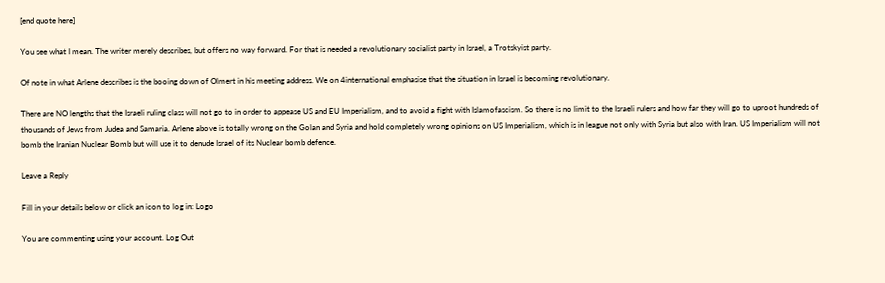[end quote here]

You see what I mean. The writer merely describes, but offers no way forward. For that is needed a revolutionary socialist party in Israel, a Trotskyist party.

Of note in what Arlene describes is the booing down of Olmert in his meeting address. We on 4international emphasise that the situation in Israel is becoming revolutionary.

There are NO lengths that the Israeli ruling class will not go to in order to appease US and EU Imperialism, and to avoid a fight with Islamofascism. So there is no limit to the Israeli rulers and how far they will go to uproot hundreds of thousands of Jews from Judea and Samaria. Arlene above is totally wrong on the Golan and Syria and hold completely wrong opinions on US Imperialism, which is in league not only with Syria but also with Iran. US Imperialism will not bomb the Iranian Nuclear Bomb but will use it to denude Israel of its Nuclear bomb defence.

Leave a Reply

Fill in your details below or click an icon to log in: Logo

You are commenting using your account. Log Out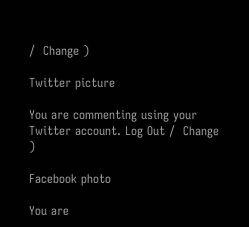/  Change )

Twitter picture

You are commenting using your Twitter account. Log Out /  Change )

Facebook photo

You are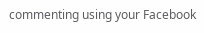commenting using your Facebook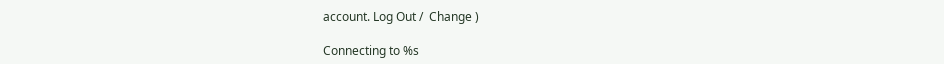account. Log Out /  Change )

Connecting to %s